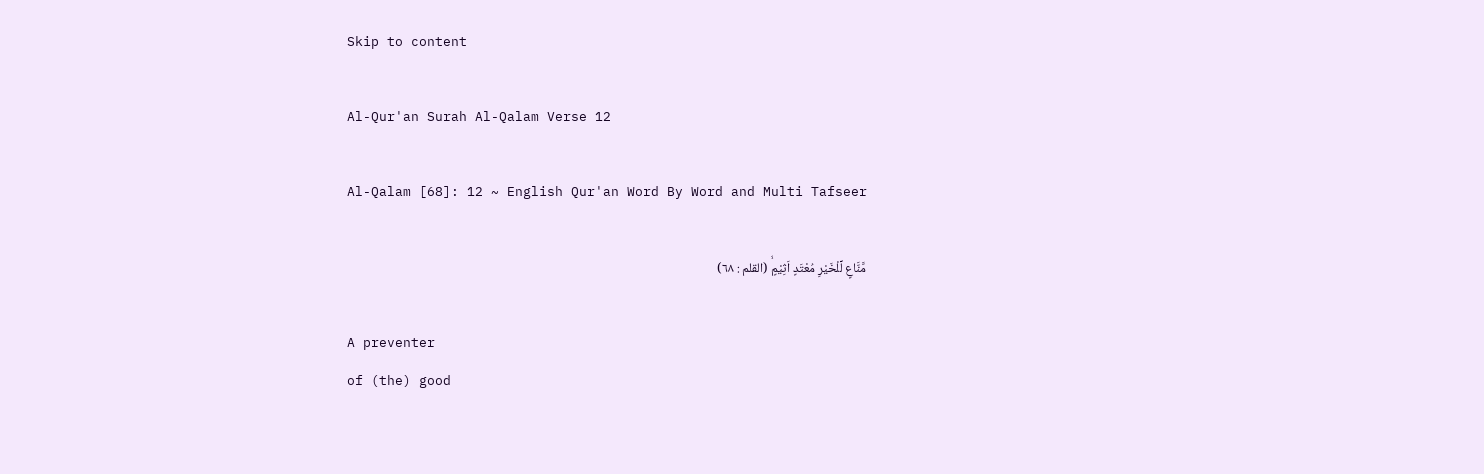Skip to content

Al-Qur'an Surah Al-Qalam Verse 12

Al-Qalam [68]: 12 ~ English Qur'an Word By Word and Multi Tafseer

مَّنَّاعٍ لِّلْخَيْرِ مُعْتَدٍ اَثِيْمٍۙ (القلم : ٦٨)

A preventer
of (the) good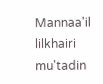Mannaa'il lilkhairi mu'tadin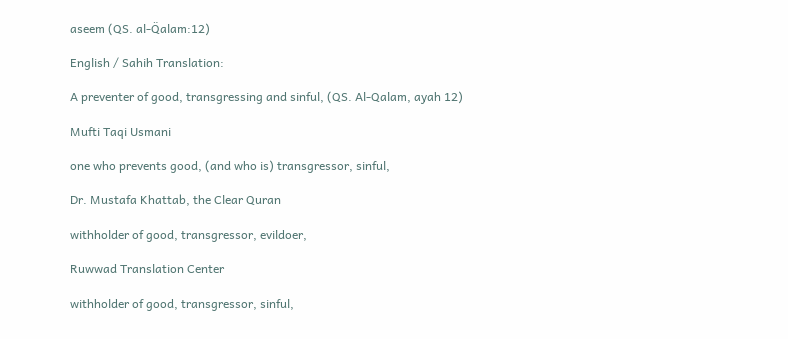aseem (QS. al-Q̈alam:12)

English / Sahih Translation:

A preventer of good, transgressing and sinful, (QS. Al-Qalam, ayah 12)

Mufti Taqi Usmani

one who prevents good, (and who is) transgressor, sinful,

Dr. Mustafa Khattab, the Clear Quran

withholder of good, transgressor, evildoer,

Ruwwad Translation Center

withholder of good, transgressor, sinful,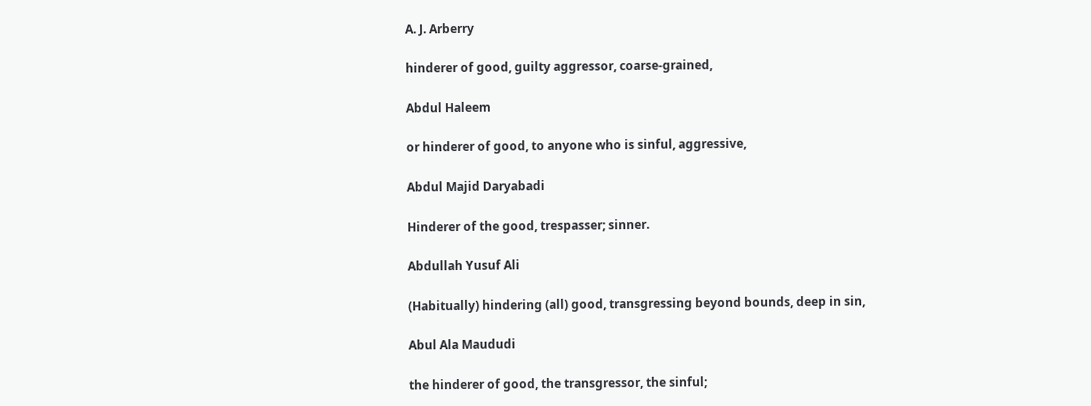A. J. Arberry

hinderer of good, guilty aggressor, coarse-grained,

Abdul Haleem

or hinderer of good, to anyone who is sinful, aggressive,

Abdul Majid Daryabadi

Hinderer of the good, trespasser; sinner.

Abdullah Yusuf Ali

(Habitually) hindering (all) good, transgressing beyond bounds, deep in sin,

Abul Ala Maududi

the hinderer of good, the transgressor, the sinful;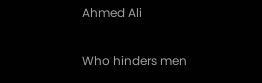Ahmed Ali

Who hinders men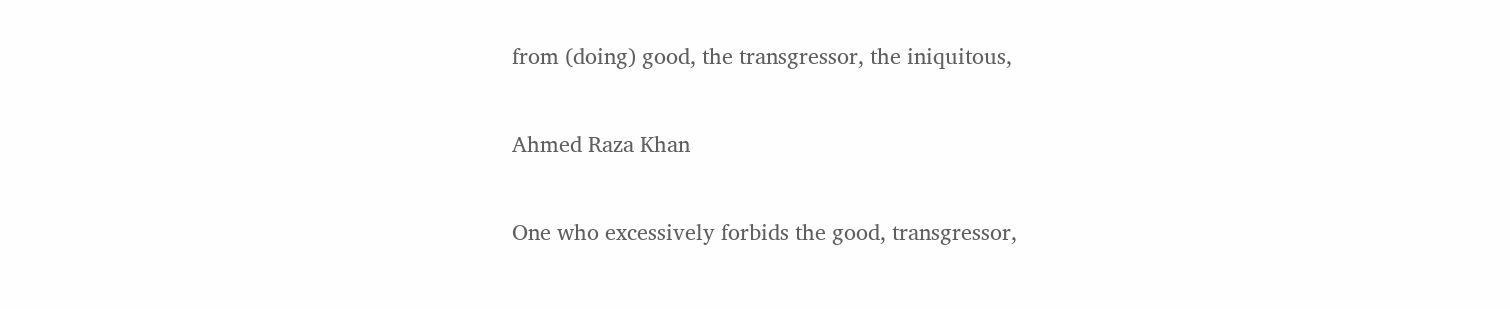from (doing) good, the transgressor, the iniquitous,

Ahmed Raza Khan

One who excessively forbids the good, transgressor,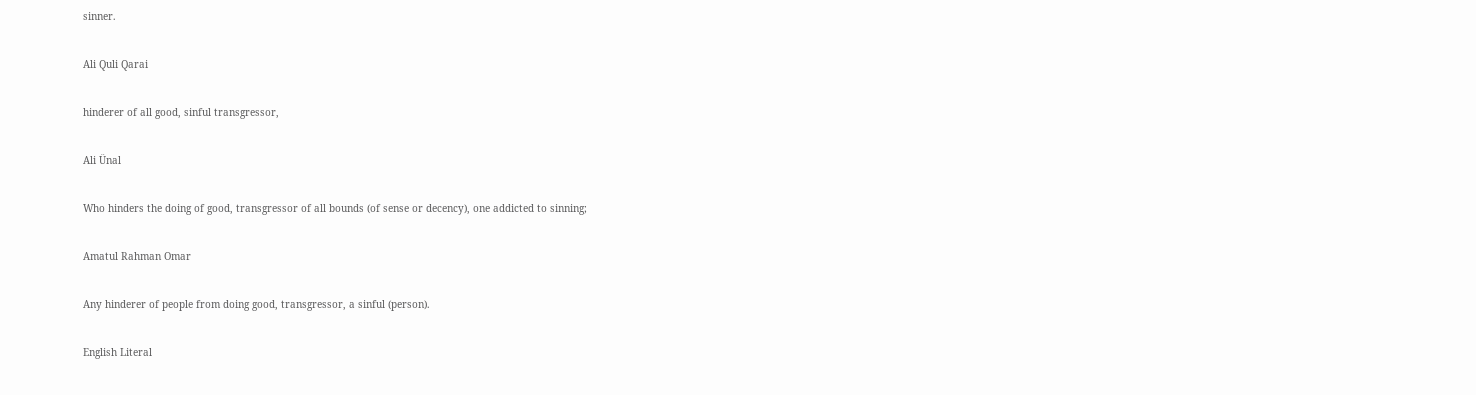sinner.

Ali Quli Qarai

hinderer of all good, sinful transgressor,

Ali Ünal

Who hinders the doing of good, transgressor of all bounds (of sense or decency), one addicted to sinning;

Amatul Rahman Omar

Any hinderer of people from doing good, transgressor, a sinful (person).

English Literal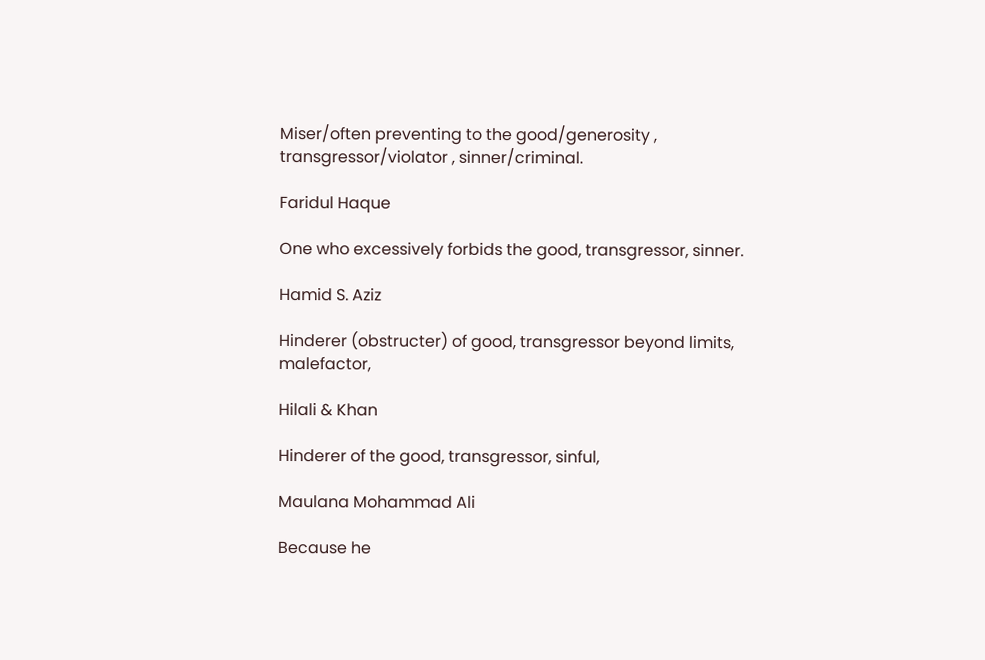Miser/often preventing to the good/generosity , transgressor/violator , sinner/criminal.

Faridul Haque

One who excessively forbids the good, transgressor, sinner.

Hamid S. Aziz

Hinderer (obstructer) of good, transgressor beyond limits, malefactor,

Hilali & Khan

Hinderer of the good, transgressor, sinful,

Maulana Mohammad Ali

Because he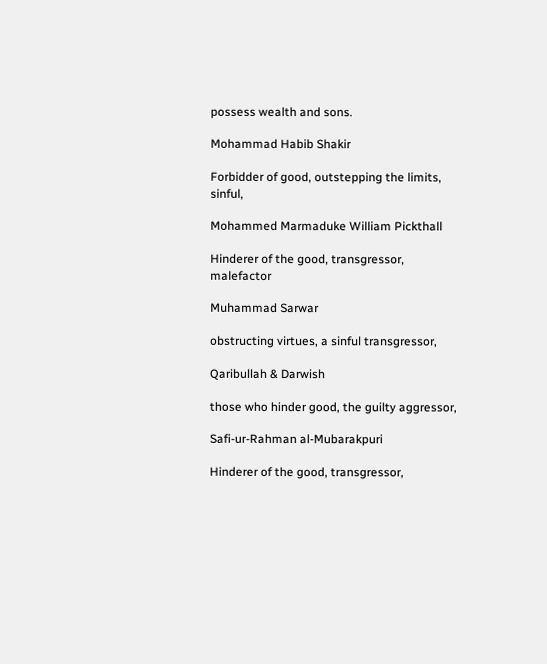possess wealth and sons.

Mohammad Habib Shakir

Forbidder of good, outstepping the limits, sinful,

Mohammed Marmaduke William Pickthall

Hinderer of the good, transgressor, malefactor

Muhammad Sarwar

obstructing virtues, a sinful transgressor,

Qaribullah & Darwish

those who hinder good, the guilty aggressor,

Safi-ur-Rahman al-Mubarakpuri

Hinderer of the good, transgressor,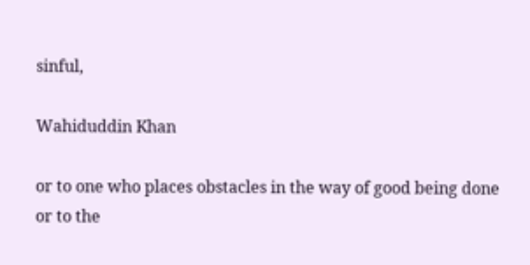sinful,

Wahiduddin Khan

or to one who places obstacles in the way of good being done or to the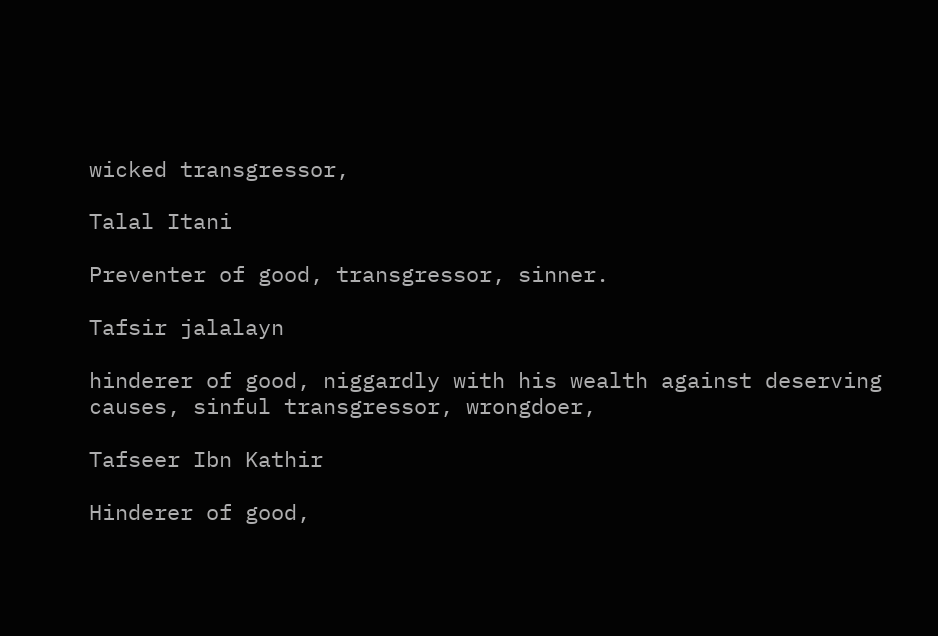wicked transgressor,

Talal Itani

Preventer of good, transgressor, sinner.

Tafsir jalalayn

hinderer of good, niggardly with his wealth against deserving causes, sinful transgressor, wrongdoer,

Tafseer Ibn Kathir

Hinderer of good,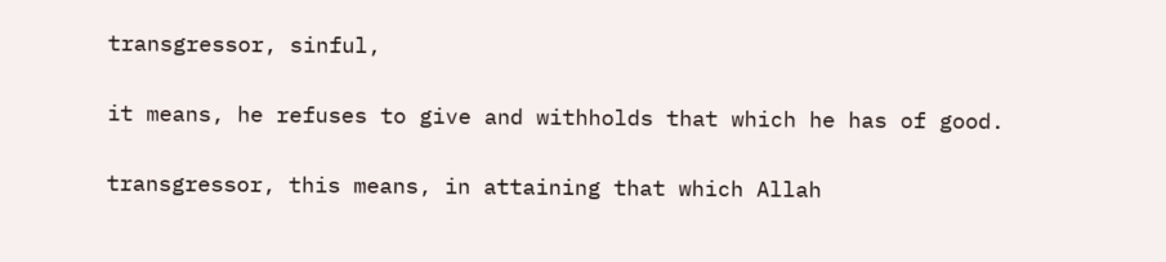transgressor, sinful,

it means, he refuses to give and withholds that which he has of good.

transgressor, this means, in attaining that which Allah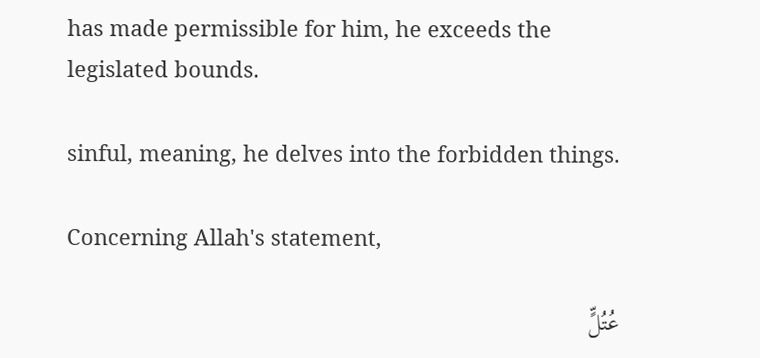has made permissible for him, he exceeds the legislated bounds.

sinful, meaning, he delves into the forbidden things.

Concerning Allah's statement,

عُتُلٍّ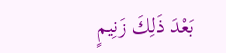بَعْدَ ذَلِكَ زَنِيمٍ